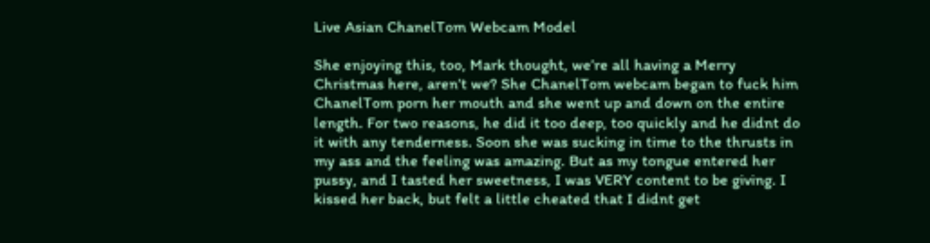Live Asian ChanelTom Webcam Model

She enjoying this, too, Mark thought, we’re all having a Merry Christmas here, aren’t we? She ChanelTom webcam began to fuck him ChanelTom porn her mouth and she went up and down on the entire length. For two reasons, he did it too deep, too quickly and he didnt do it with any tenderness. Soon she was sucking in time to the thrusts in my ass and the feeling was amazing. But as my tongue entered her pussy, and I tasted her sweetness, I was VERY content to be giving. I kissed her back, but felt a little cheated that I didnt get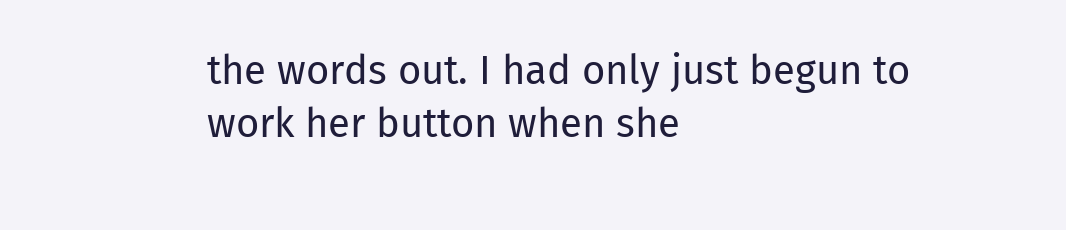the words out. I had only just begun to work her button when she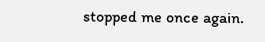stopped me once again.